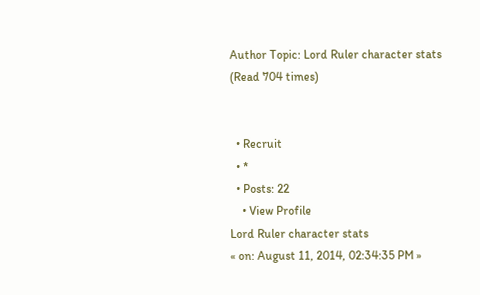Author Topic: Lord Ruler character stats  (Read 704 times)


  • Recruit
  • *
  • Posts: 22
    • View Profile
Lord Ruler character stats
« on: August 11, 2014, 02:34:35 PM »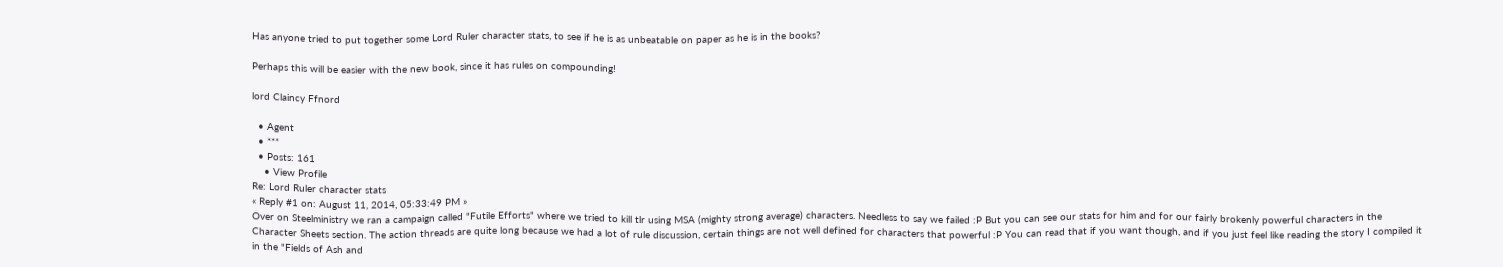Has anyone tried to put together some Lord Ruler character stats, to see if he is as unbeatable on paper as he is in the books?

Perhaps this will be easier with the new book, since it has rules on compounding!

lord Claincy Ffnord

  • Agent
  • ***
  • Posts: 161
    • View Profile
Re: Lord Ruler character stats
« Reply #1 on: August 11, 2014, 05:33:49 PM »
Over on Steelministry we ran a campaign called "Futile Efforts" where we tried to kill tlr using MSA (mighty strong average) characters. Needless to say we failed :P But you can see our stats for him and for our fairly brokenly powerful characters in the Character Sheets section. The action threads are quite long because we had a lot of rule discussion, certain things are not well defined for characters that powerful :P You can read that if you want though, and if you just feel like reading the story I compiled it in the "Fields of Ash and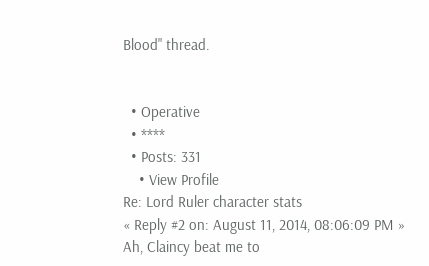Blood" thread.


  • Operative
  • ****
  • Posts: 331
    • View Profile
Re: Lord Ruler character stats
« Reply #2 on: August 11, 2014, 08:06:09 PM »
Ah, Claincy beat me to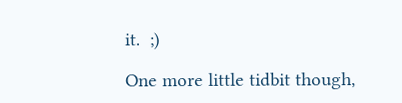it.  ;)

One more little tidbit though,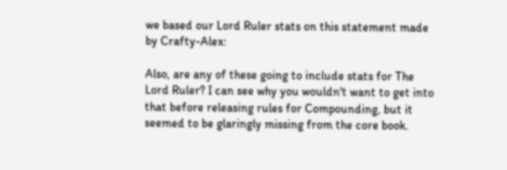we based our Lord Ruler stats on this statement made by Crafty-Alex:

Also, are any of these going to include stats for The Lord Ruler? I can see why you wouldn't want to get into that before releasing rules for Compounding, but it seemed to be glaringly missing from the core book.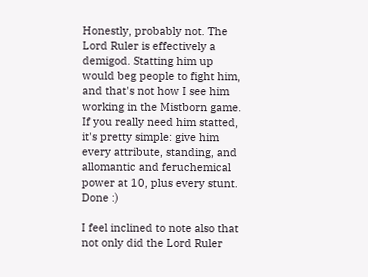Honestly, probably not. The Lord Ruler is effectively a demigod. Statting him up would beg people to fight him, and that's not how I see him working in the Mistborn game. If you really need him statted, it's pretty simple: give him every attribute, standing, and allomantic and feruchemical power at 10, plus every stunt. Done :)

I feel inclined to note also that not only did the Lord Ruler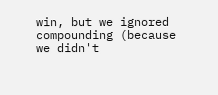win, but we ignored compounding (because we didn't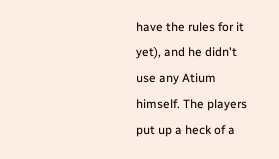have the rules for it yet), and he didn't use any Atium himself. The players put up a heck of a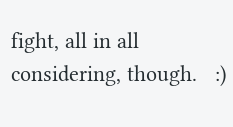fight, all in all considering, though.   :)